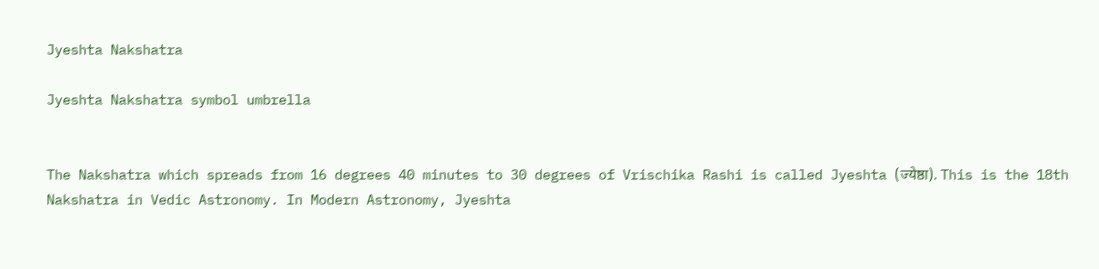Jyeshta Nakshatra

Jyeshta Nakshatra symbol umbrella


The Nakshatra which spreads from 16 degrees 40 minutes to 30 degrees of Vrischika Rashi is called Jyeshta (ज्येष्ठा). This is the 18th Nakshatra in Vedic Astronomy. In Modern Astronomy, Jyeshta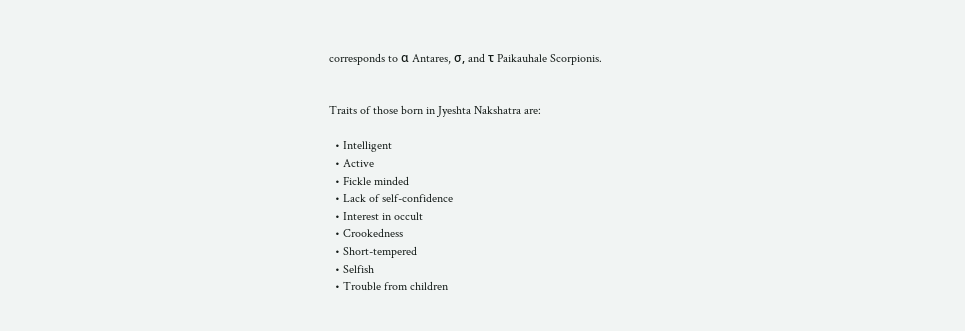corresponds to α Antares, σ, and τ Paikauhale Scorpionis.


Traits of those born in Jyeshta Nakshatra are:

  • Intelligent
  • Active
  • Fickle minded
  • Lack of self-confidence
  • Interest in occult
  • Crookedness
  • Short-tempered
  • Selfish
  • Trouble from children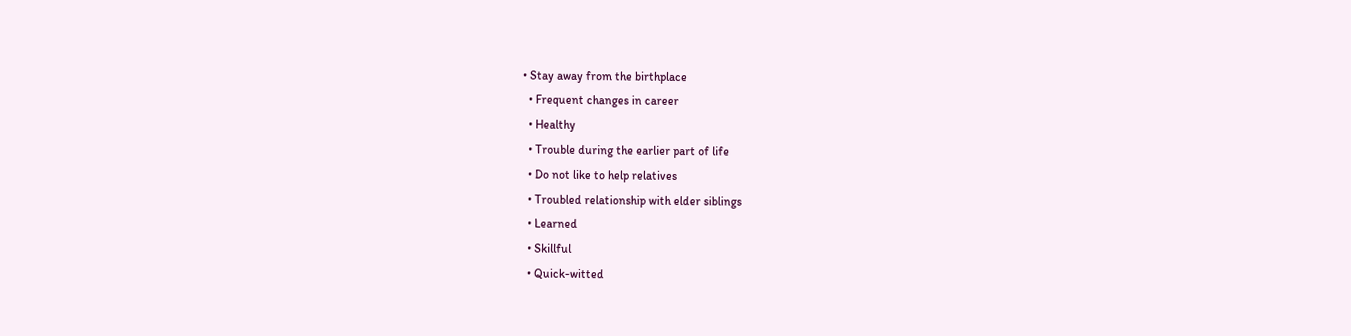• Stay away from the birthplace
  • Frequent changes in career
  • Healthy
  • Trouble during the earlier part of life
  • Do not like to help relatives
  • Troubled relationship with elder siblings
  • Learned
  • Skillful
  • Quick-witted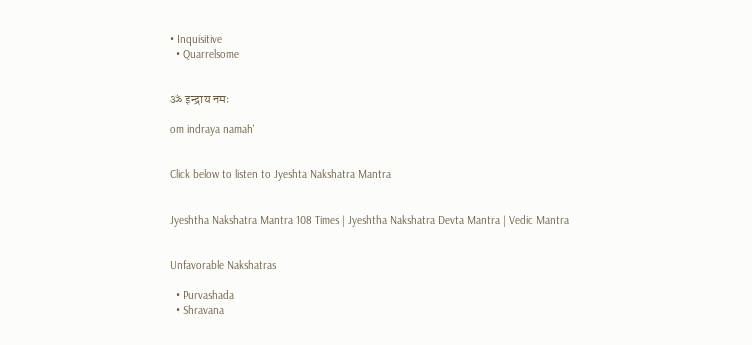• Inquisitive
  • Quarrelsome


ॐ इन्द्राय नमः

om indraya namah'


Click below to listen to Jyeshta Nakshatra Mantra


Jyeshtha Nakshatra Mantra 108 Times | Jyeshtha Nakshatra Devta Mantra | Vedic Mantra


Unfavorable Nakshatras

  • Purvashada
  • Shravana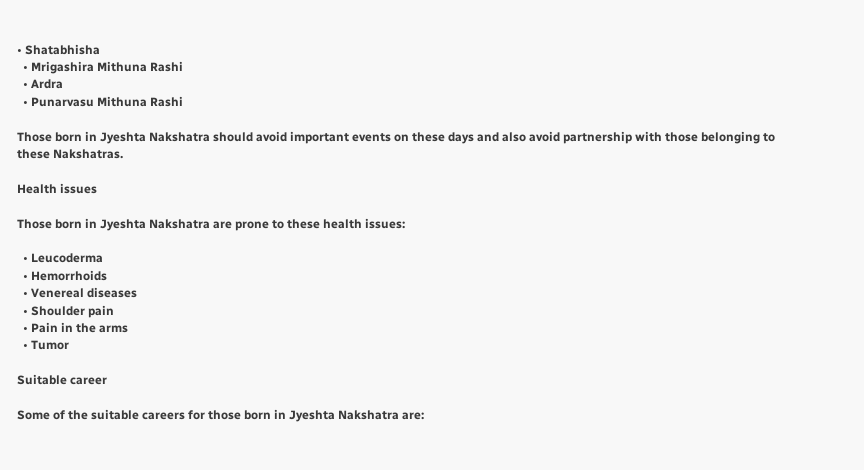• Shatabhisha
  • Mrigashira Mithuna Rashi
  • Ardra
  • Punarvasu Mithuna Rashi

Those born in Jyeshta Nakshatra should avoid important events on these days and also avoid partnership with those belonging to these Nakshatras.

Health issues

Those born in Jyeshta Nakshatra are prone to these health issues:

  • Leucoderma
  • Hemorrhoids
  • Venereal diseases
  • Shoulder pain
  • Pain in the arms
  • Tumor

Suitable career

Some of the suitable careers for those born in Jyeshta Nakshatra are: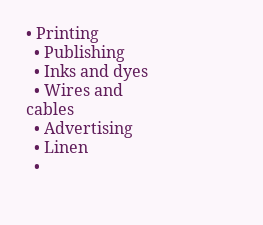• Printing
  • Publishing
  • Inks and dyes
  • Wires and cables
  • Advertising
  • Linen
  •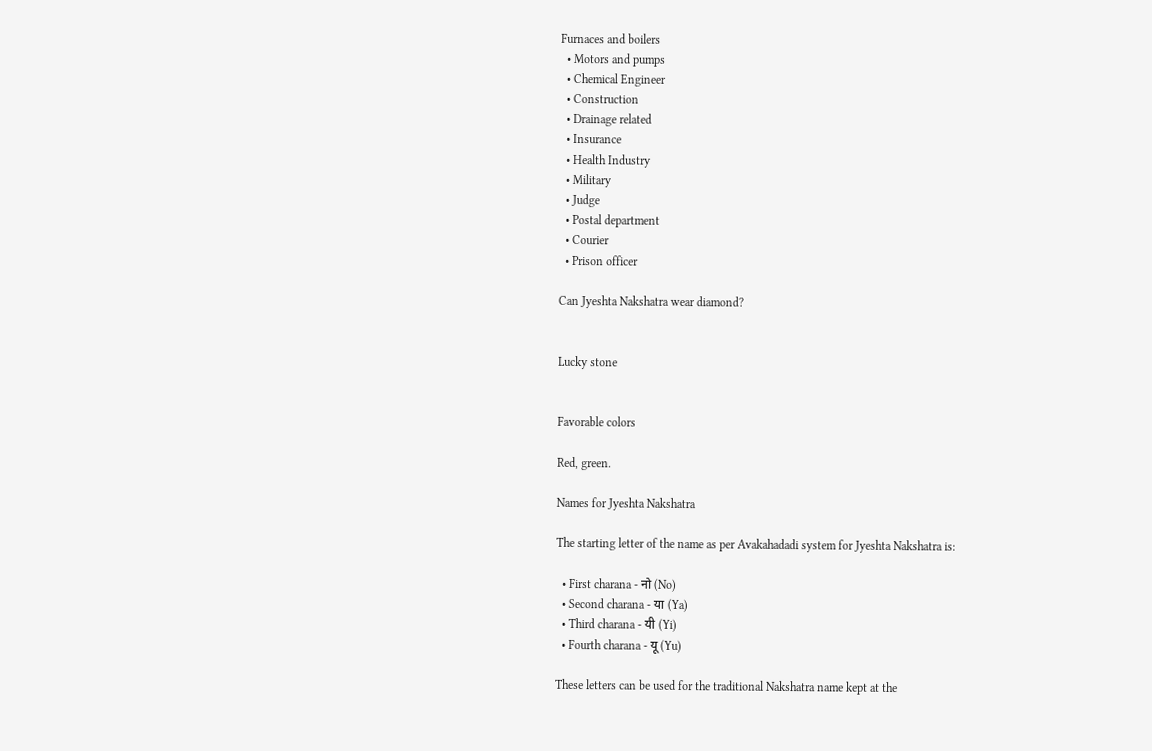Furnaces and boilers
  • Motors and pumps
  • Chemical Engineer
  • Construction
  • Drainage related
  • Insurance
  • Health Industry
  • Military
  • Judge
  • Postal department
  • Courier
  • Prison officer

Can Jyeshta Nakshatra wear diamond?


Lucky stone


Favorable colors

Red, green.

Names for Jyeshta Nakshatra

The starting letter of the name as per Avakahadadi system for Jyeshta Nakshatra is:

  • First charana - नो (No)
  • Second charana - या (Ya)
  • Third charana - यी (Yi)
  • Fourth charana - यू (Yu)

These letters can be used for the traditional Nakshatra name kept at the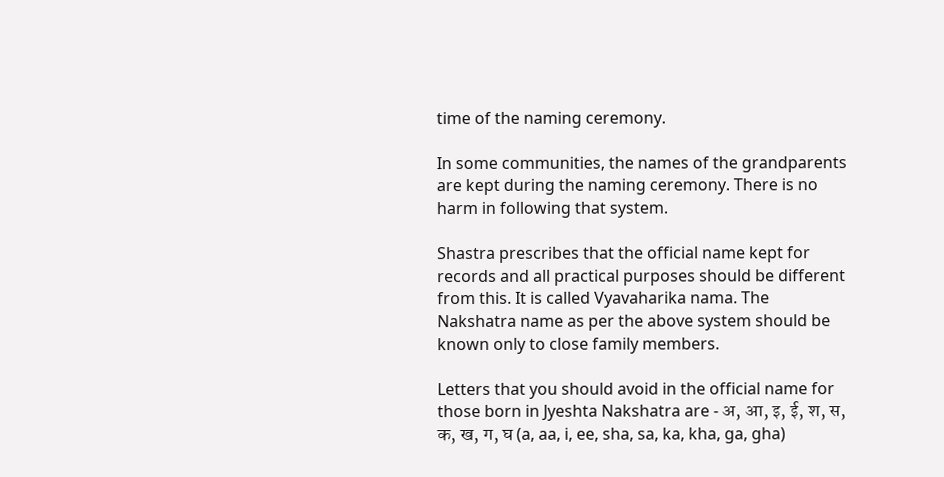time of the naming ceremony.

In some communities, the names of the grandparents are kept during the naming ceremony. There is no harm in following that system.

Shastra prescribes that the official name kept for records and all practical purposes should be different from this. It is called Vyavaharika nama. The Nakshatra name as per the above system should be known only to close family members.

Letters that you should avoid in the official name for those born in Jyeshta Nakshatra are - अ, आ, इ, ई, श, स, क, ख, ग, घ (a, aa, i, ee, sha, sa, ka, kha, ga, gha)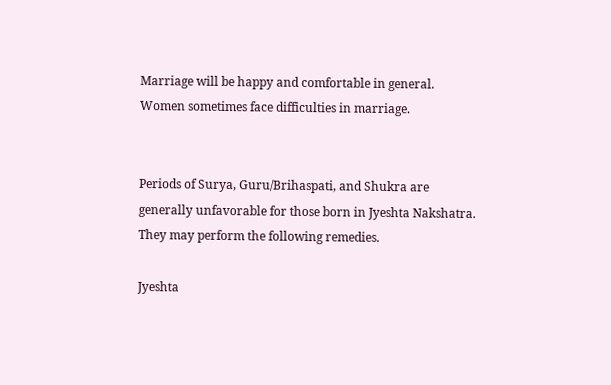Marriage will be happy and comfortable in general. Women sometimes face difficulties in marriage.


Periods of Surya, Guru/Brihaspati, and Shukra are generally unfavorable for those born in Jyeshta Nakshatra. They may perform the following remedies.

Jyeshta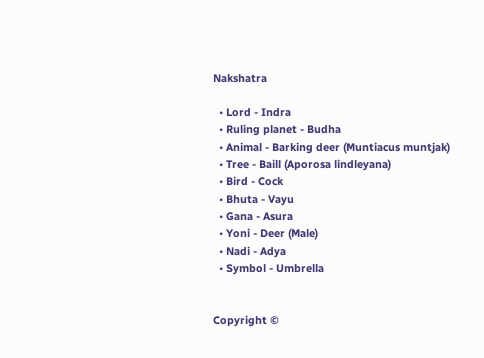Nakshatra

  • Lord - Indra
  • Ruling planet - Budha
  • Animal - Barking deer (Muntiacus muntjak)
  • Tree - Baill (Aporosa lindleyana)
  • Bird - Cock
  • Bhuta - Vayu
  • Gana - Asura
  • Yoni - Deer (Male)
  • Nadi - Adya
  • Symbol - Umbrella


Copyright ©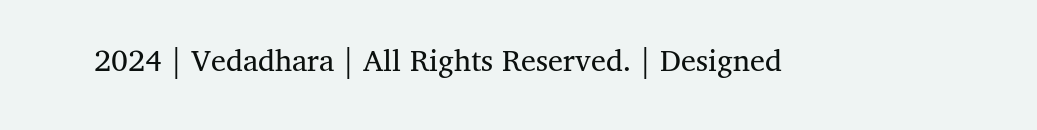2024 | Vedadhara | All Rights Reserved. | Designed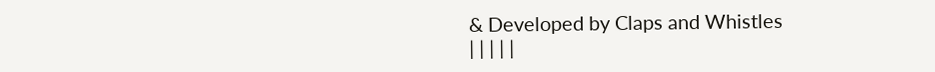& Developed by Claps and Whistles
| | | | |